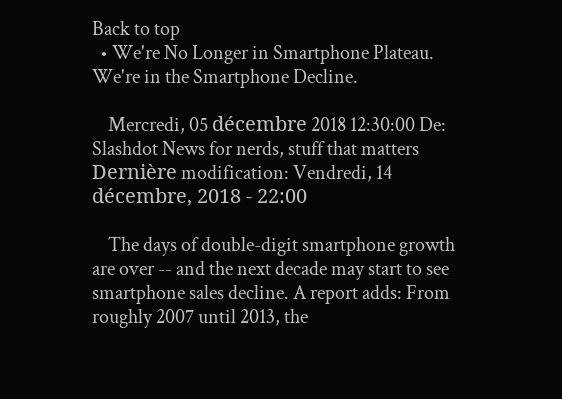Back to top
  • We're No Longer in Smartphone Plateau. We're in the Smartphone Decline.

    Mercredi, 05 décembre 2018 12:30:00 De: Slashdot News for nerds, stuff that matters Dernière modification: Vendredi, 14 décembre, 2018 - 22:00

    The days of double-digit smartphone growth are over -- and the next decade may start to see smartphone sales decline. A report adds: From roughly 2007 until 2013, the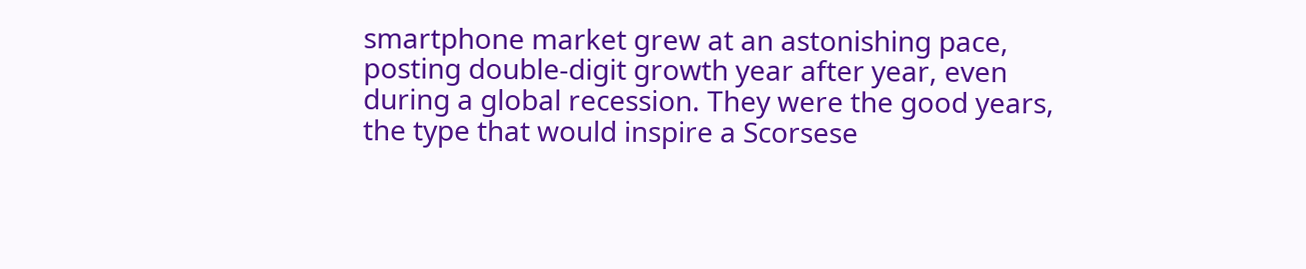smartphone market grew at an astonishing pace, posting double-digit growth year after year, even during a global recession. They were the good years, the type that would inspire a Scorsese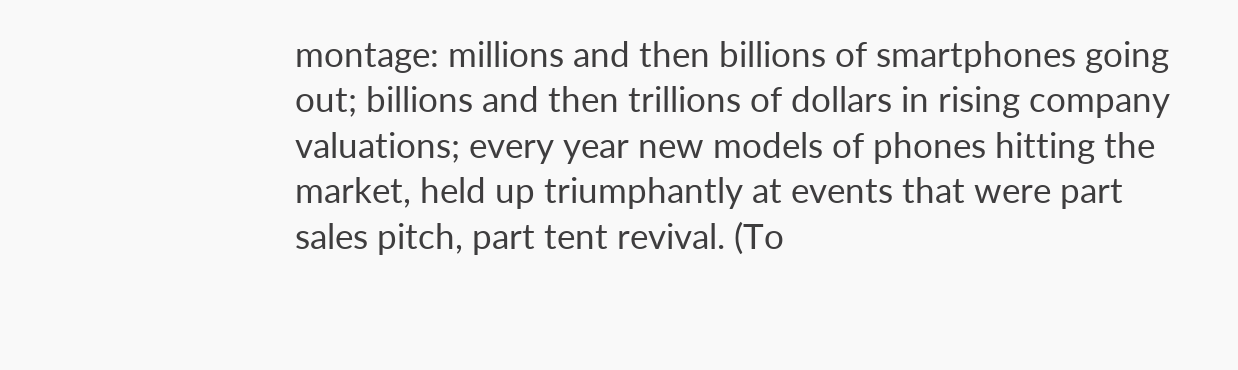montage: millions and then billions of smartphones going out; billions and then trillions of dollars in rising company valuations; every year new models of phones hitting the market, held up triumphantly at events that were part sales pitch, part tent revival. (To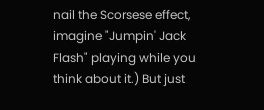nail the Scorsese effect, imagine "Jumpin' Jack Flash" playing while you think about it.) But just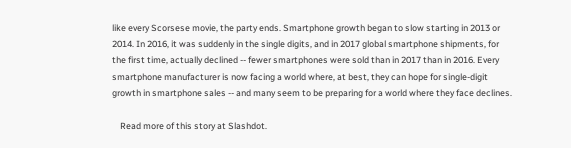like every Scorsese movie, the party ends. Smartphone growth began to slow starting in 2013 or 2014. In 2016, it was suddenly in the single digits, and in 2017 global smartphone shipments, for the first time, actually declined -- fewer smartphones were sold than in 2017 than in 2016. Every smartphone manufacturer is now facing a world where, at best, they can hope for single-digit growth in smartphone sales -- and many seem to be preparing for a world where they face declines.

    Read more of this story at Slashdot.